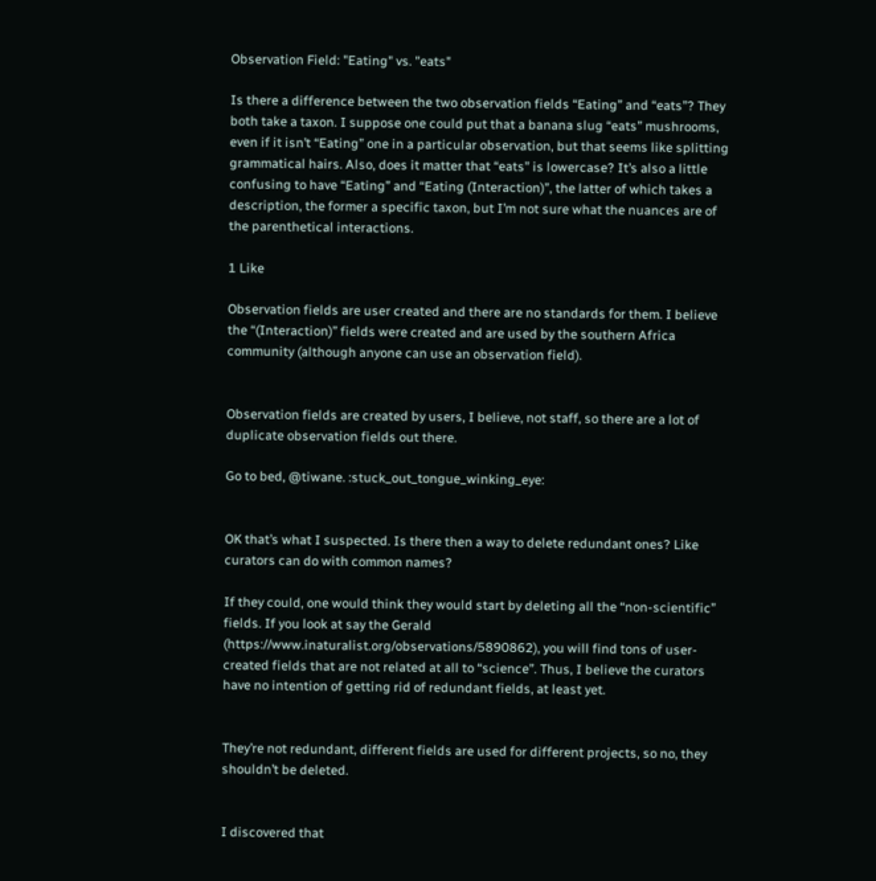Observation Field: "Eating" vs. "eats"

Is there a difference between the two observation fields “Eating” and “eats”? They both take a taxon. I suppose one could put that a banana slug “eats” mushrooms, even if it isn’t “Eating” one in a particular observation, but that seems like splitting grammatical hairs. Also, does it matter that “eats” is lowercase? It’s also a little confusing to have “Eating” and “Eating (Interaction)”, the latter of which takes a description, the former a specific taxon, but I’m not sure what the nuances are of the parenthetical interactions.

1 Like

Observation fields are user created and there are no standards for them. I believe the “(Interaction)” fields were created and are used by the southern Africa community (although anyone can use an observation field).


Observation fields are created by users, I believe, not staff, so there are a lot of duplicate observation fields out there.

Go to bed, @tiwane. :stuck_out_tongue_winking_eye:


OK that’s what I suspected. Is there then a way to delete redundant ones? Like curators can do with common names?

If they could, one would think they would start by deleting all the “non-scientific” fields. If you look at say the Gerald (https://www.inaturalist.org/observations/5890862), you will find tons of user-created fields that are not related at all to “science”. Thus, I believe the curators have no intention of getting rid of redundant fields, at least yet.


They’re not redundant, different fields are used for different projects, so no, they shouldn’t be deleted.


I discovered that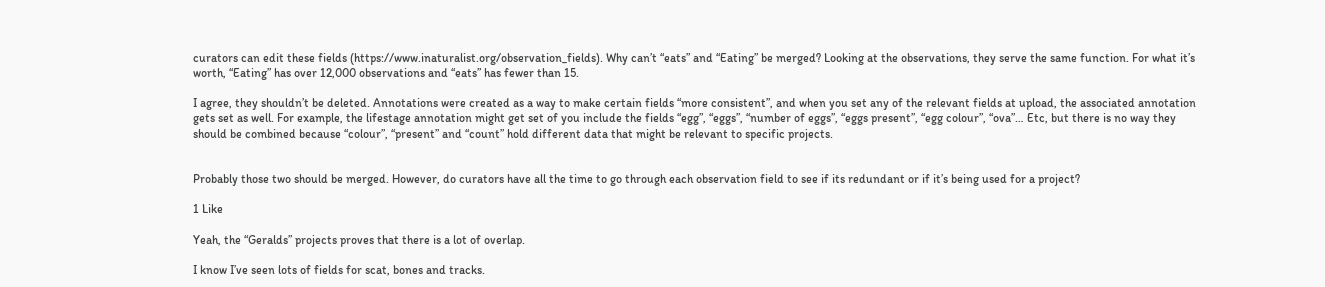curators can edit these fields (https://www.inaturalist.org/observation_fields). Why can’t “eats” and “Eating” be merged? Looking at the observations, they serve the same function. For what it’s worth, “Eating” has over 12,000 observations and “eats” has fewer than 15.

I agree, they shouldn’t be deleted. Annotations were created as a way to make certain fields “more consistent”, and when you set any of the relevant fields at upload, the associated annotation gets set as well. For example, the lifestage annotation might get set of you include the fields “egg”, “eggs”, “number of eggs”, “eggs present”, “egg colour”, “ova”… Etc, but there is no way they should be combined because “colour”, “present” and “count” hold different data that might be relevant to specific projects.


Probably those two should be merged. However, do curators have all the time to go through each observation field to see if its redundant or if it’s being used for a project?

1 Like

Yeah, the “Geralds” projects proves that there is a lot of overlap.

I know I’ve seen lots of fields for scat, bones and tracks.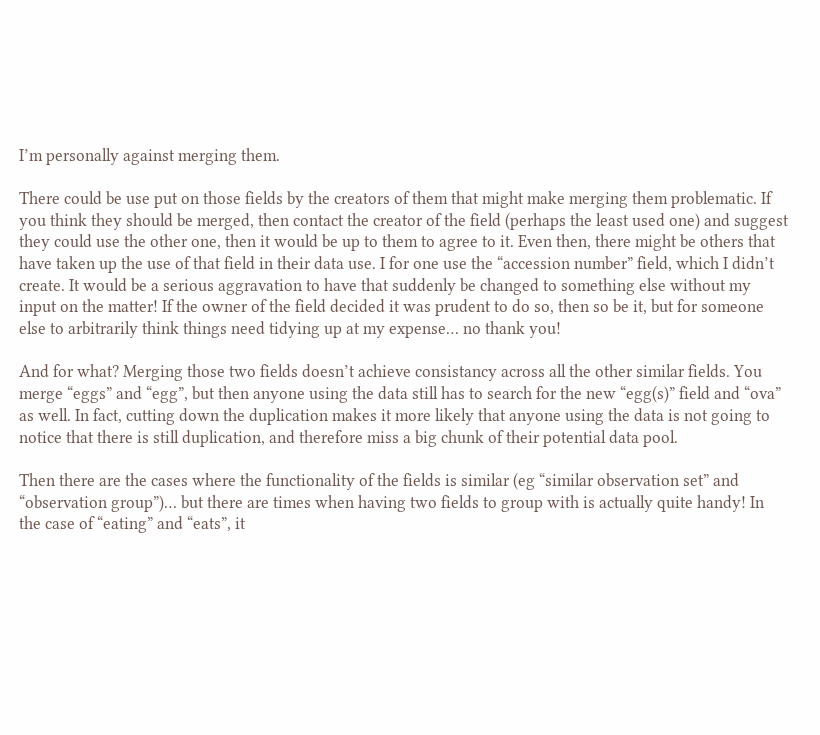I’m personally against merging them.

There could be use put on those fields by the creators of them that might make merging them problematic. If you think they should be merged, then contact the creator of the field (perhaps the least used one) and suggest they could use the other one, then it would be up to them to agree to it. Even then, there might be others that have taken up the use of that field in their data use. I for one use the “accession number” field, which I didn’t create. It would be a serious aggravation to have that suddenly be changed to something else without my input on the matter! If the owner of the field decided it was prudent to do so, then so be it, but for someone else to arbitrarily think things need tidying up at my expense… no thank you!

And for what? Merging those two fields doesn’t achieve consistancy across all the other similar fields. You merge “eggs” and “egg”, but then anyone using the data still has to search for the new “egg(s)” field and “ova” as well. In fact, cutting down the duplication makes it more likely that anyone using the data is not going to notice that there is still duplication, and therefore miss a big chunk of their potential data pool.

Then there are the cases where the functionality of the fields is similar (eg “similar observation set” and “observation group”)… but there are times when having two fields to group with is actually quite handy! In the case of “eating” and “eats”, it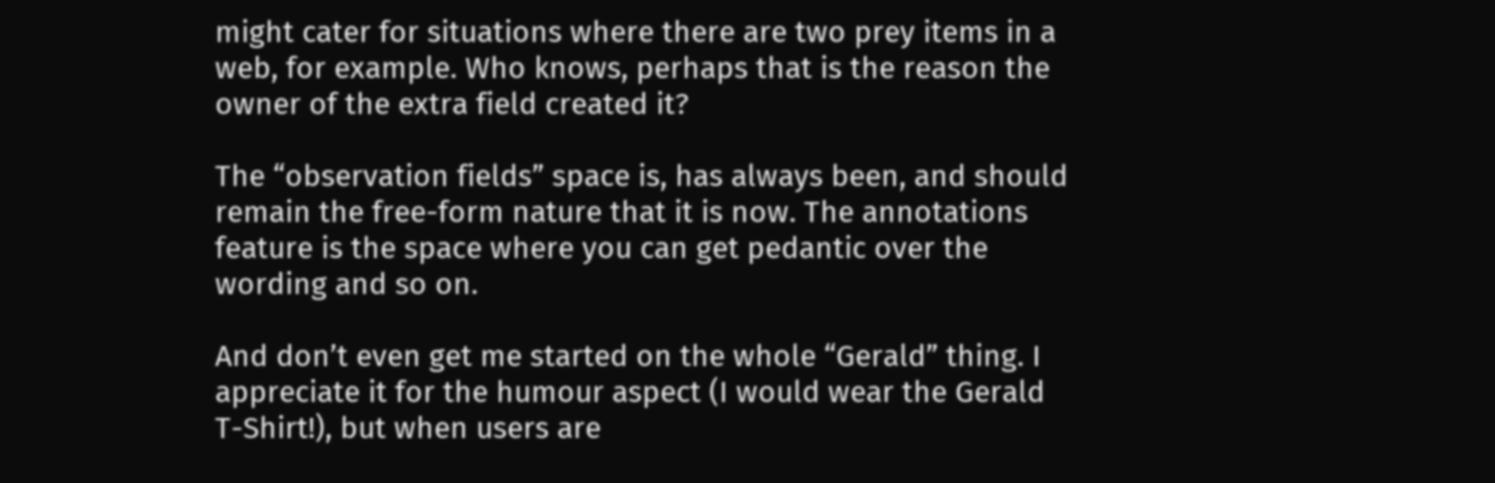might cater for situations where there are two prey items in a web, for example. Who knows, perhaps that is the reason the owner of the extra field created it?

The “observation fields” space is, has always been, and should remain the free-form nature that it is now. The annotations feature is the space where you can get pedantic over the wording and so on.

And don’t even get me started on the whole “Gerald” thing. I appreciate it for the humour aspect (I would wear the Gerald T-Shirt!), but when users are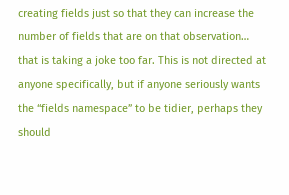creating fields just so that they can increase the number of fields that are on that observation… that is taking a joke too far. This is not directed at anyone specifically, but if anyone seriously wants the “fields namespace” to be tidier, perhaps they should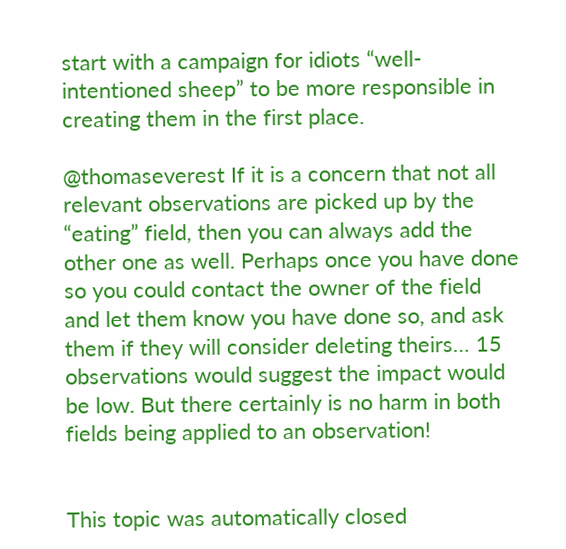start with a campaign for idiots “well-intentioned sheep” to be more responsible in creating them in the first place.

@thomaseverest If it is a concern that not all relevant observations are picked up by the “eating” field, then you can always add the other one as well. Perhaps once you have done so you could contact the owner of the field and let them know you have done so, and ask them if they will consider deleting theirs… 15 observations would suggest the impact would be low. But there certainly is no harm in both fields being applied to an observation!


This topic was automatically closed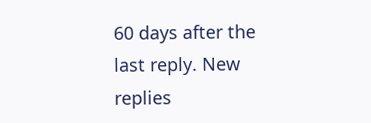60 days after the last reply. New replies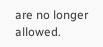are no longer allowed.